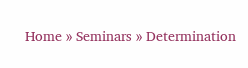Home » Seminars » Determination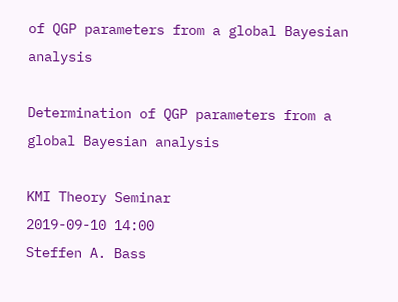of QGP parameters from a global Bayesian analysis

Determination of QGP parameters from a global Bayesian analysis

KMI Theory Seminar
2019-09-10 14:00
Steffen A. Bass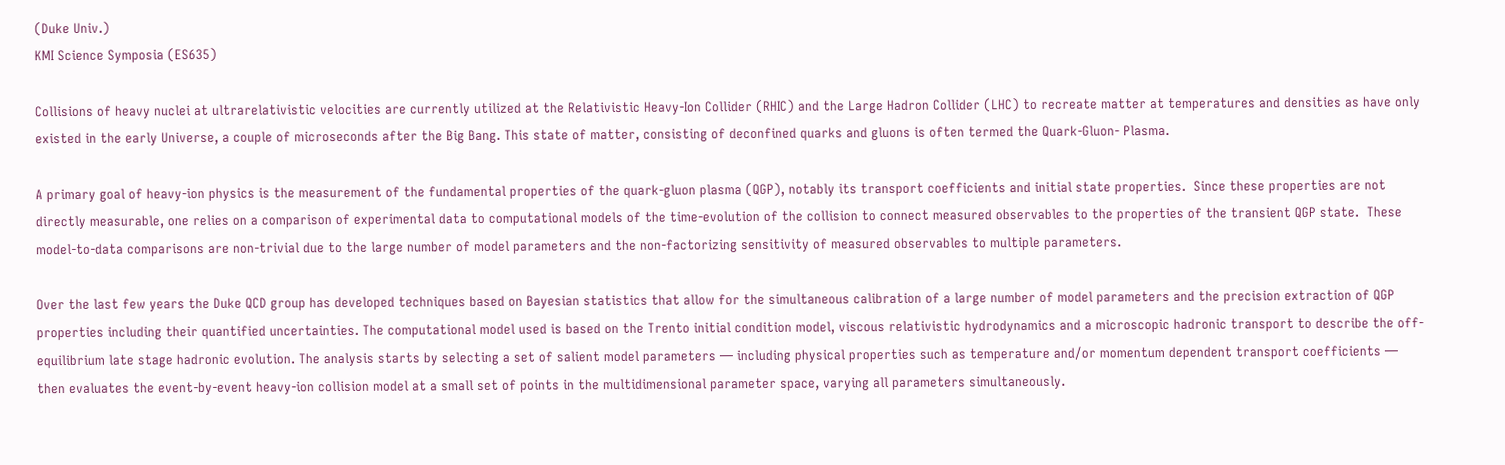(Duke Univ.)
KMI Science Symposia (ES635)

Collisions of heavy nuclei at ultrarelativistic velocities are currently utilized at the Relativistic Heavy-Ion Collider (RHIC) and the Large Hadron Collider (LHC) to recreate matter at temperatures and densities as have only existed in the early Universe, a couple of microseconds after the Big Bang. This state of matter, consisting of deconfined quarks and gluons is often termed the Quark-Gluon- Plasma.

A primary goal of heavy-ion physics is the measurement of the fundamental properties of the quark-gluon plasma (QGP), notably its transport coefficients and initial state properties.  Since these properties are not directly measurable, one relies on a comparison of experimental data to computational models of the time-evolution of the collision to connect measured observables to the properties of the transient QGP state.  These model-to-data comparisons are non-trivial due to the large number of model parameters and the non-factorizing sensitivity of measured observables to multiple parameters.

Over the last few years the Duke QCD group has developed techniques based on Bayesian statistics that allow for the simultaneous calibration of a large number of model parameters and the precision extraction of QGP properties including their quantified uncertainties. The computational model used is based on the Trento initial condition model, viscous relativistic hydrodynamics and a microscopic hadronic transport to describe the off-equilibrium late stage hadronic evolution. The analysis starts by selecting a set of salient model parameters — including physical properties such as temperature and/or momentum dependent transport coefficients — then evaluates the event-by-event heavy-ion collision model at a small set of points in the multidimensional parameter space, varying all parameters simultaneously.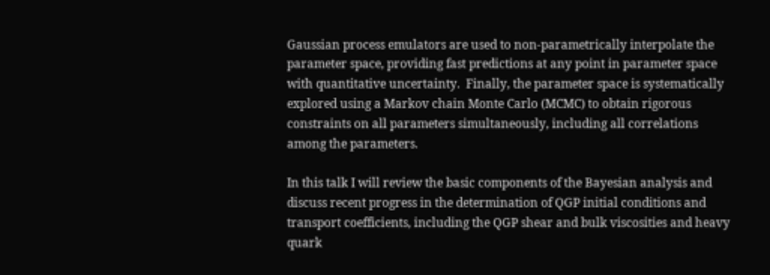Gaussian process emulators are used to non-parametrically interpolate the parameter space, providing fast predictions at any point in parameter space with quantitative uncertainty.  Finally, the parameter space is systematically explored using a Markov chain Monte Carlo (MCMC) to obtain rigorous constraints on all parameters simultaneously, including all correlations among the parameters.

In this talk I will review the basic components of the Bayesian analysis and discuss recent progress in the determination of QGP initial conditions and transport coefficients, including the QGP shear and bulk viscosities and heavy quark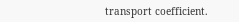transport coefficient.